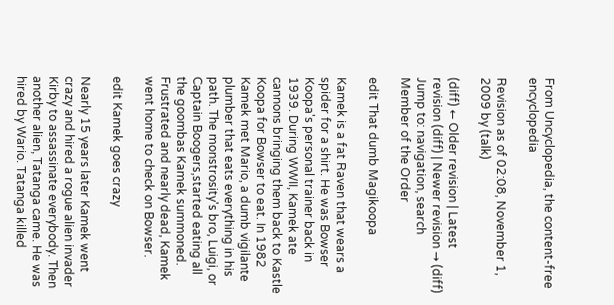From Uncyclopedia, the content-free encyclopedia

Revision as of 02:08, November 1, 2009 by (talk)

(diff) ← Older revision | Latest revision (diff) | Newer revision → (diff)
Jump to: navigation, search
Member of the Order

edit That dumb Magikoopa

Kamek is a fat Raven that wears a spider for a shirt. He was Bowser Koopa's personal trainer back in 1939. During WWII, Kamek ate cannons bringing them back to Kastle Koopa for Bowser to eat. In 1982 Kamek met Mario, a dumb vigilante plumber that eats everything in his path. The monstrosity's bro, Luigi, or Captain Boogers,started eating all the goombas Kamek summoned. Frustrated and nearly dead, Kamek went home to check on Bowser.

edit Kamek goes crazy

Nearly 15 years later Kamek went crazy and hired a rogue alien invader Kirby to assassinate everybody. Then another alien, Tatanga came. He was hired by Wario. Tatanga killed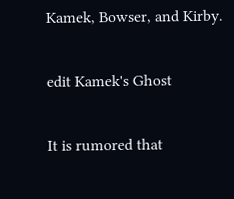Kamek, Bowser, and Kirby.

edit Kamek's Ghost

It is rumored that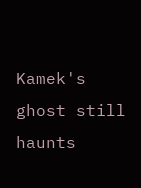Kamek's ghost still haunts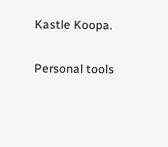Kastle Koopa.

Personal tools